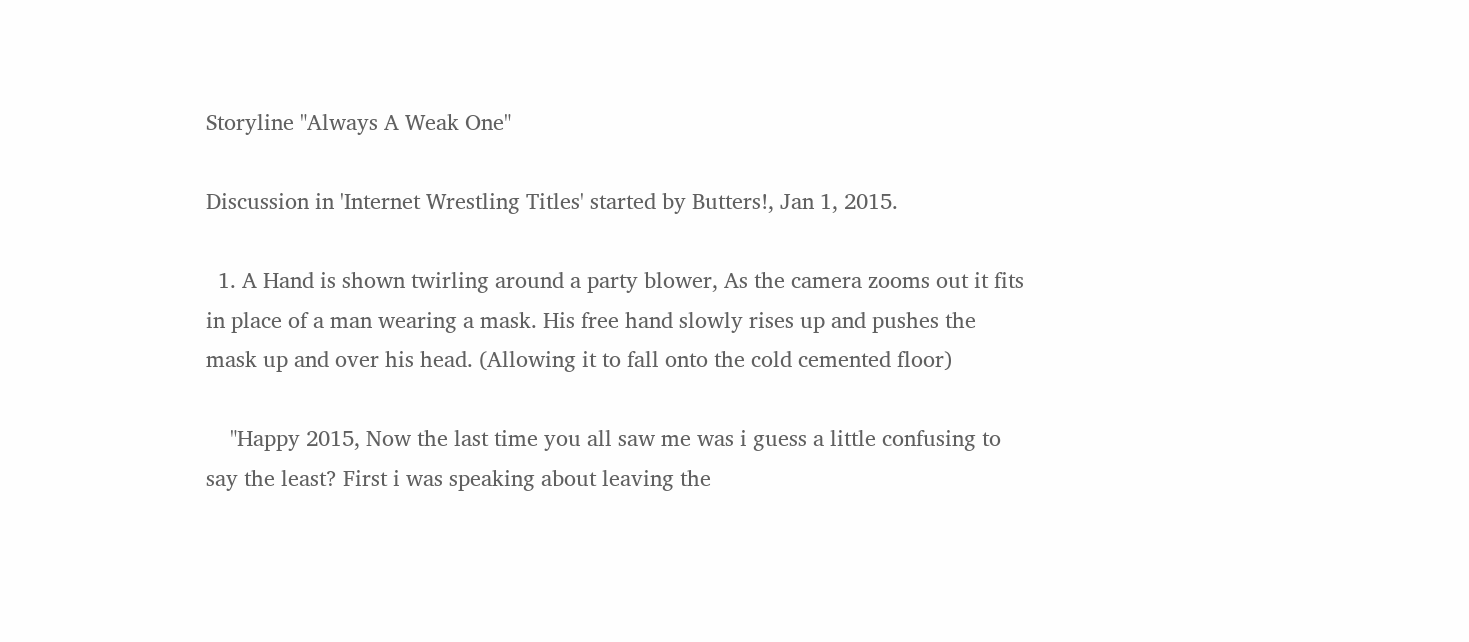Storyline "Always A Weak One"

Discussion in 'Internet Wrestling Titles' started by Butters!, Jan 1, 2015.

  1. A Hand is shown twirling around a party blower, As the camera zooms out it fits in place of a man wearing a mask. His free hand slowly rises up and pushes the mask up and over his head. (Allowing it to fall onto the cold cemented floor)

    "Happy 2015, Now the last time you all saw me was i guess a little confusing to say the least? First i was speaking about leaving the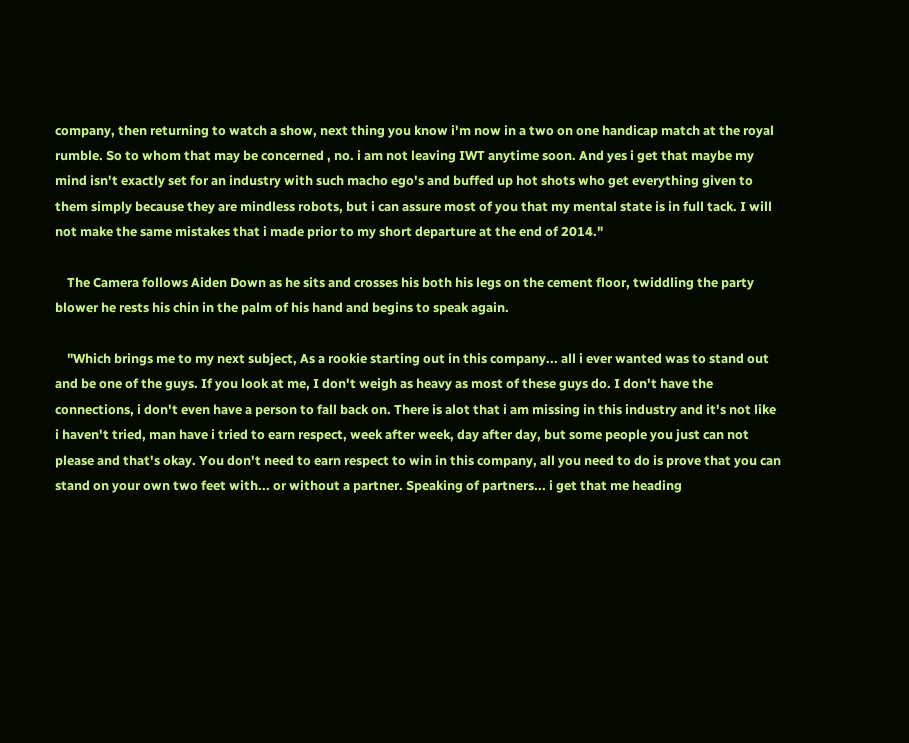company, then returning to watch a show, next thing you know i'm now in a two on one handicap match at the royal rumble. So to whom that may be concerned , no. i am not leaving IWT anytime soon. And yes i get that maybe my mind isn't exactly set for an industry with such macho ego's and buffed up hot shots who get everything given to them simply because they are mindless robots, but i can assure most of you that my mental state is in full tack. I will not make the same mistakes that i made prior to my short departure at the end of 2014."

    The Camera follows Aiden Down as he sits and crosses his both his legs on the cement floor, twiddling the party blower he rests his chin in the palm of his hand and begins to speak again.

    "Which brings me to my next subject, As a rookie starting out in this company... all i ever wanted was to stand out and be one of the guys. If you look at me, I don't weigh as heavy as most of these guys do. I don't have the connections, i don't even have a person to fall back on. There is alot that i am missing in this industry and it's not like i haven't tried, man have i tried to earn respect, week after week, day after day, but some people you just can not please and that's okay. You don't need to earn respect to win in this company, all you need to do is prove that you can stand on your own two feet with... or without a partner. Speaking of partners... i get that me heading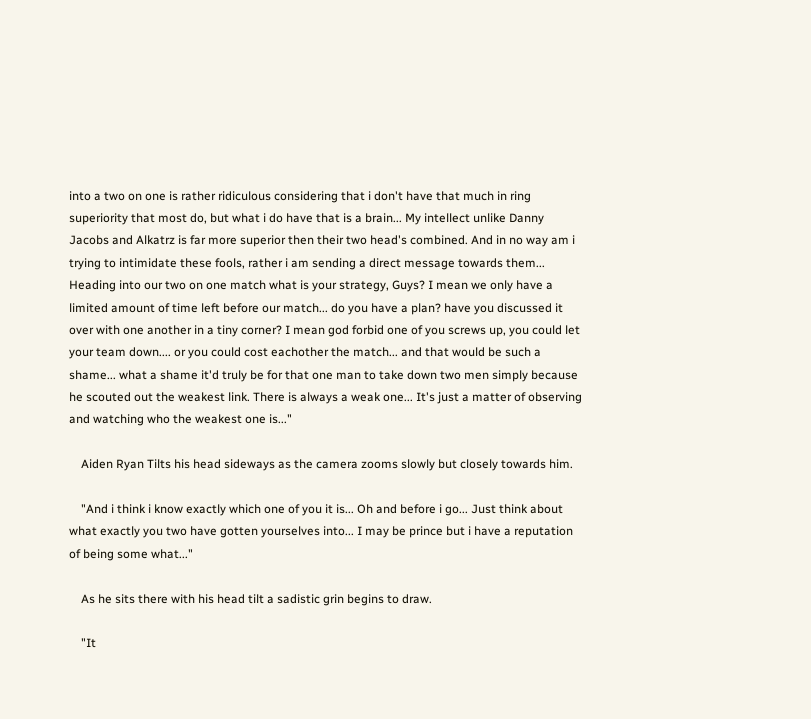into a two on one is rather ridiculous considering that i don't have that much in ring superiority that most do, but what i do have that is a brain... My intellect unlike Danny Jacobs and Alkatrz is far more superior then their two head's combined. And in no way am i trying to intimidate these fools, rather i am sending a direct message towards them... Heading into our two on one match what is your strategy, Guys? I mean we only have a limited amount of time left before our match... do you have a plan? have you discussed it over with one another in a tiny corner? I mean god forbid one of you screws up, you could let your team down.... or you could cost eachother the match... and that would be such a shame... what a shame it'd truly be for that one man to take down two men simply because he scouted out the weakest link. There is always a weak one... It's just a matter of observing and watching who the weakest one is..."

    Aiden Ryan Tilts his head sideways as the camera zooms slowly but closely towards him.

    "And i think i know exactly which one of you it is... Oh and before i go... Just think about what exactly you two have gotten yourselves into... I may be prince but i have a reputation of being some what..."

    As he sits there with his head tilt a sadistic grin begins to draw.

    "It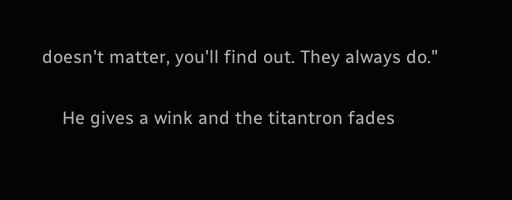doesn't matter, you'll find out. They always do."

    He gives a wink and the titantron fades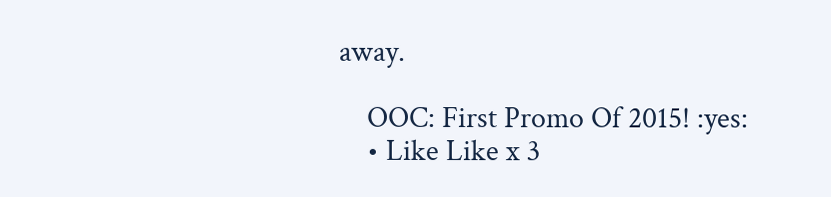away.

    OOC: First Promo Of 2015! :yes:
    • Like Like x 3